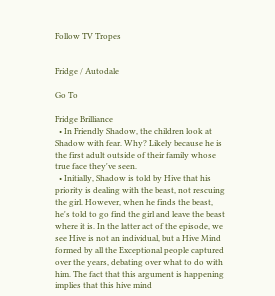Follow TV Tropes


Fridge / Autodale

Go To

Fridge Brilliance
  • In Friendly Shadow, the children look at Shadow with fear. Why? Likely because he is the first adult outside of their family whose true face they've seen.
  • Initially, Shadow is told by Hive that his priority is dealing with the beast, not rescuing the girl. However, when he finds the beast, he's told to go find the girl and leave the beast where it is. In the latter act of the episode, we see Hive is not an individual, but a Hive Mind formed by all the Exceptional people captured over the years, debating over what to do with him. The fact that this argument is happening implies that this hive mind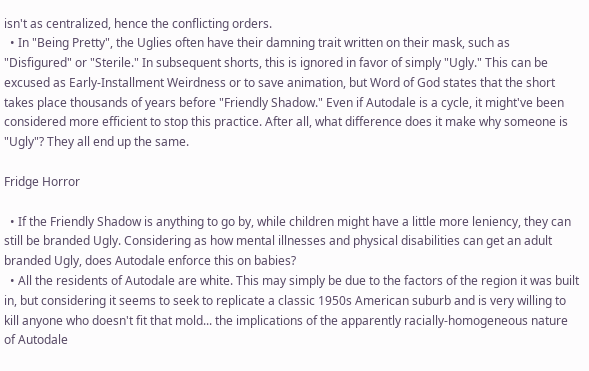isn't as centralized, hence the conflicting orders.
  • In "Being Pretty", the Uglies often have their damning trait written on their mask, such as "Disfigured" or "Sterile." In subsequent shorts, this is ignored in favor of simply "Ugly." This can be excused as Early-Installment Weirdness or to save animation, but Word of God states that the short takes place thousands of years before "Friendly Shadow." Even if Autodale is a cycle, it might've been considered more efficient to stop this practice. After all, what difference does it make why someone is "Ugly"? They all end up the same.

Fridge Horror

  • If the Friendly Shadow is anything to go by, while children might have a little more leniency, they can still be branded Ugly. Considering as how mental illnesses and physical disabilities can get an adult branded Ugly, does Autodale enforce this on babies?
  • All the residents of Autodale are white. This may simply be due to the factors of the region it was built in, but considering it seems to seek to replicate a classic 1950s American suburb and is very willing to kill anyone who doesn't fit that mold... the implications of the apparently racially-homogeneous nature of Autodale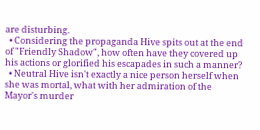are disturbing.
  • Considering the propaganda Hive spits out at the end of "Friendly Shadow", how often have they covered up his actions or glorified his escapades in such a manner?
  • Neutral Hive isn't exactly a nice person herself when she was mortal, what with her admiration of the Mayor's murder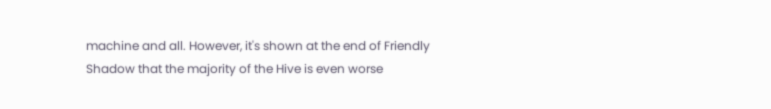machine and all. However, it's shown at the end of Friendly Shadow that the majority of the Hive is even worse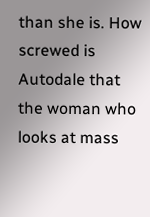than she is. How screwed is Autodale that the woman who looks at mass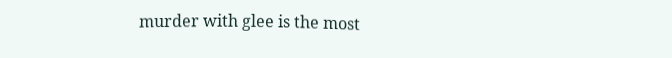murder with glee is the most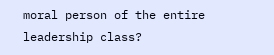moral person of the entire leadership class?